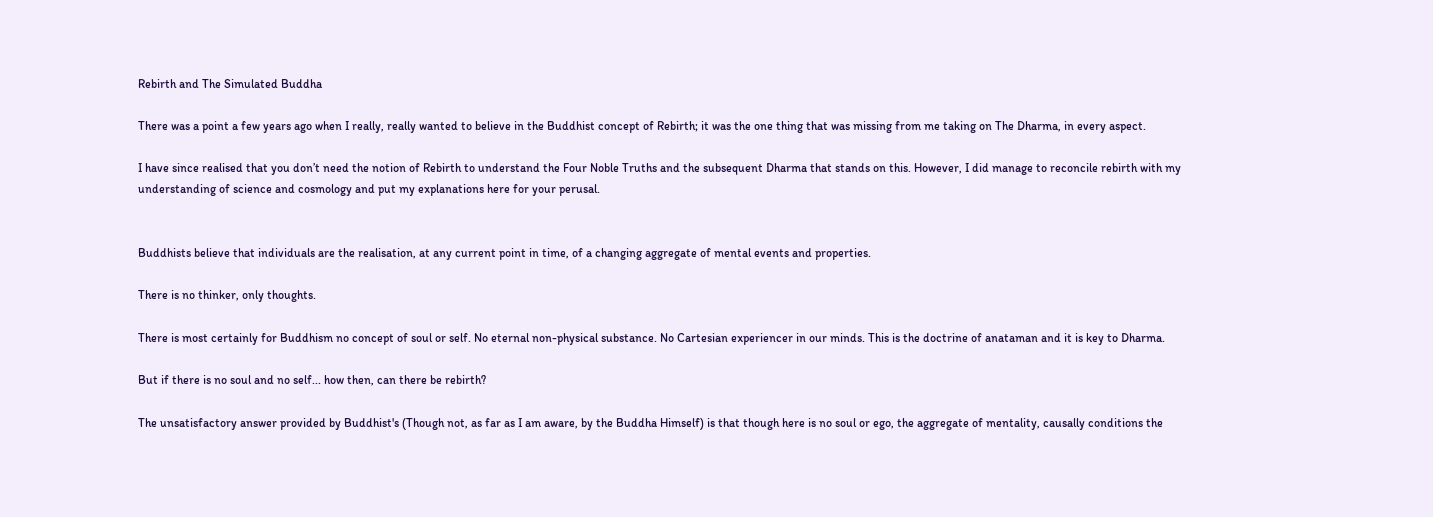Rebirth and The Simulated Buddha

There was a point a few years ago when I really, really wanted to believe in the Buddhist concept of Rebirth; it was the one thing that was missing from me taking on The Dharma, in every aspect.

I have since realised that you don’t need the notion of Rebirth to understand the Four Noble Truths and the subsequent Dharma that stands on this. However, I did manage to reconcile rebirth with my understanding of science and cosmology and put my explanations here for your perusal.


Buddhists believe that individuals are the realisation, at any current point in time, of a changing aggregate of mental events and properties.

There is no thinker, only thoughts.

There is most certainly for Buddhism no concept of soul or self. No eternal non-physical substance. No Cartesian experiencer in our minds. This is the doctrine of anataman and it is key to Dharma.

But if there is no soul and no self... how then, can there be rebirth?

The unsatisfactory answer provided by Buddhist's (Though not, as far as I am aware, by the Buddha Himself) is that though here is no soul or ego, the aggregate of mentality, causally conditions the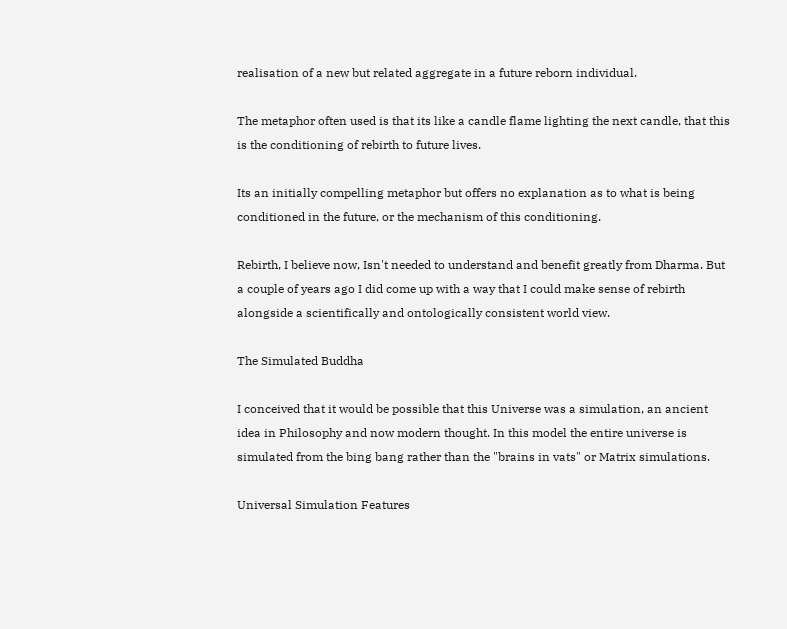realisation of a new but related aggregate in a future reborn individual.

The metaphor often used is that its like a candle flame lighting the next candle, that this is the conditioning of rebirth to future lives.

Its an initially compelling metaphor but offers no explanation as to what is being conditioned in the future, or the mechanism of this conditioning.

Rebirth, I believe now, Isn't needed to understand and benefit greatly from Dharma. But a couple of years ago I did come up with a way that I could make sense of rebirth alongside a scientifically and ontologically consistent world view.

The Simulated Buddha

I conceived that it would be possible that this Universe was a simulation, an ancient idea in Philosophy and now modern thought. In this model the entire universe is simulated from the bing bang rather than the "brains in vats" or Matrix simulations.

Universal Simulation Features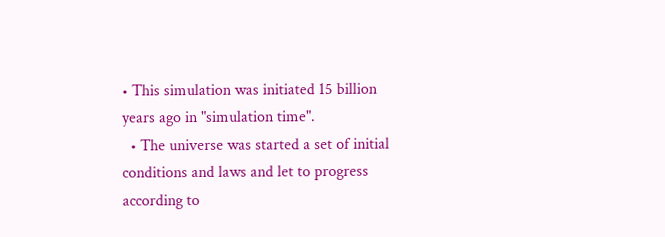• This simulation was initiated 15 billion years ago in "simulation time".
  • The universe was started a set of initial conditions and laws and let to progress according to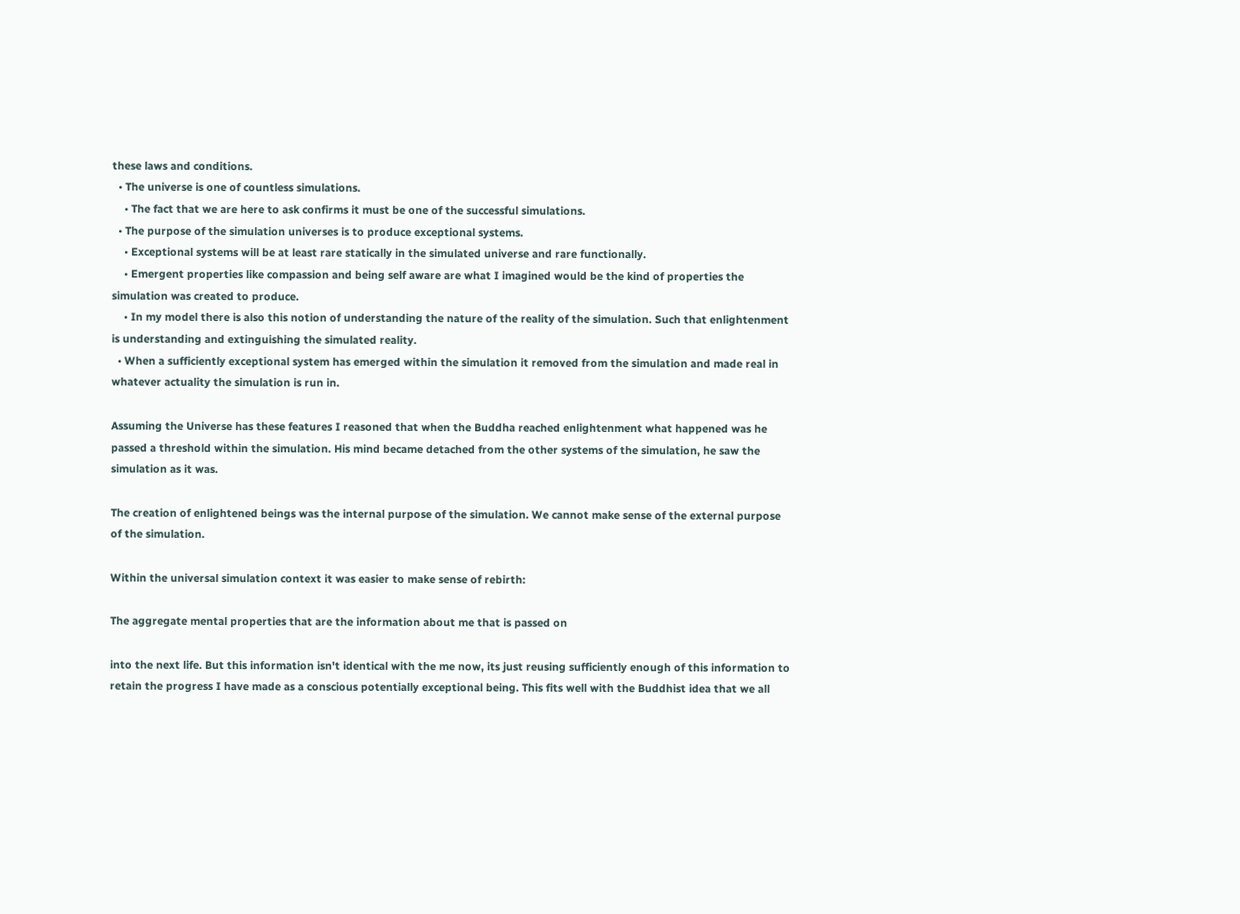these laws and conditions.
  • The universe is one of countless simulations.
    • The fact that we are here to ask confirms it must be one of the successful simulations.
  • The purpose of the simulation universes is to produce exceptional systems.
    • Exceptional systems will be at least rare statically in the simulated universe and rare functionally.
    • Emergent properties like compassion and being self aware are what I imagined would be the kind of properties the simulation was created to produce.
    • In my model there is also this notion of understanding the nature of the reality of the simulation. Such that enlightenment is understanding and extinguishing the simulated reality.
  • When a sufficiently exceptional system has emerged within the simulation it removed from the simulation and made real in whatever actuality the simulation is run in.

Assuming the Universe has these features I reasoned that when the Buddha reached enlightenment what happened was he passed a threshold within the simulation. His mind became detached from the other systems of the simulation, he saw the simulation as it was.

The creation of enlightened beings was the internal purpose of the simulation. We cannot make sense of the external purpose of the simulation.

Within the universal simulation context it was easier to make sense of rebirth:

The aggregate mental properties that are the information about me that is passed on

into the next life. But this information isn't identical with the me now, its just reusing sufficiently enough of this information to retain the progress I have made as a conscious potentially exceptional being. This fits well with the Buddhist idea that we all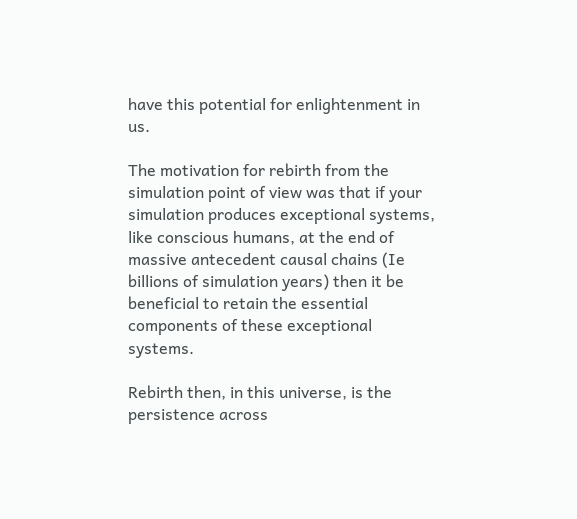have this potential for enlightenment in us.

The motivation for rebirth from the simulation point of view was that if your simulation produces exceptional systems, like conscious humans, at the end of massive antecedent causal chains (Ie billions of simulation years) then it be beneficial to retain the essential components of these exceptional systems.

Rebirth then, in this universe, is the persistence across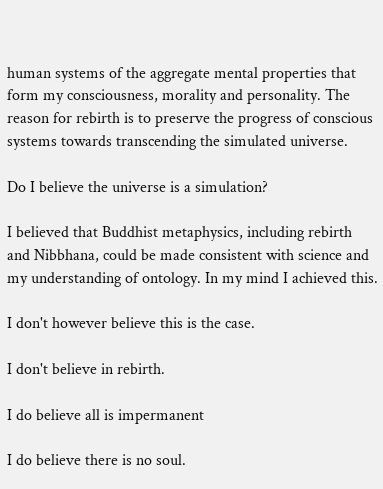human systems of the aggregate mental properties that form my consciousness, morality and personality. The reason for rebirth is to preserve the progress of conscious systems towards transcending the simulated universe.

Do I believe the universe is a simulation?

I believed that Buddhist metaphysics, including rebirth and Nibbhana, could be made consistent with science and my understanding of ontology. In my mind I achieved this.

I don't however believe this is the case.

I don't believe in rebirth.

I do believe all is impermanent

I do believe there is no soul.